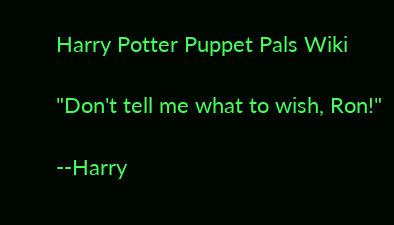Harry Potter Puppet Pals Wiki

"Don't tell me what to wish, Ron!"

--Harry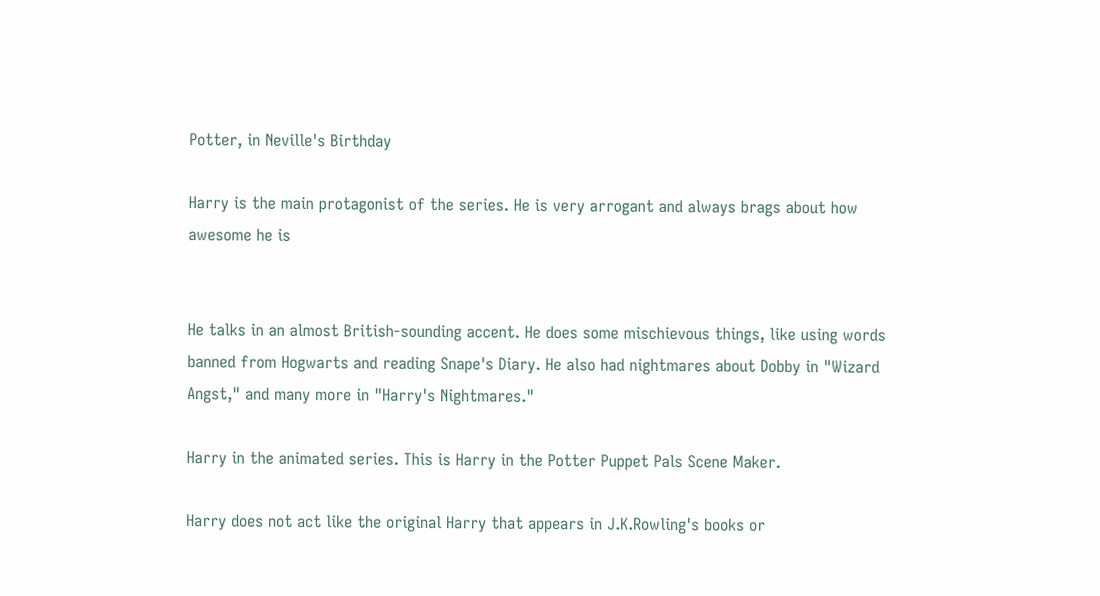Potter, in Neville's Birthday

Harry is the main protagonist of the series. He is very arrogant and always brags about how awesome he is


He talks in an almost British-sounding accent. He does some mischievous things, like using words banned from Hogwarts and reading Snape's Diary. He also had nightmares about Dobby in "Wizard Angst," and many more in "Harry's Nightmares."

Harry in the animated series. This is Harry in the Potter Puppet Pals Scene Maker.

Harry does not act like the original Harry that appears in J.K.Rowling's books or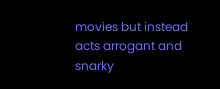movies but instead acts arrogant and snarky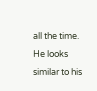all the time. He looks similar to his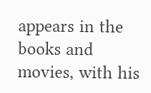appears in the books and movies, with his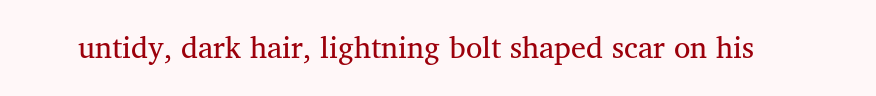untidy, dark hair, lightning bolt shaped scar on his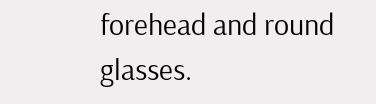forehead and round glasses.